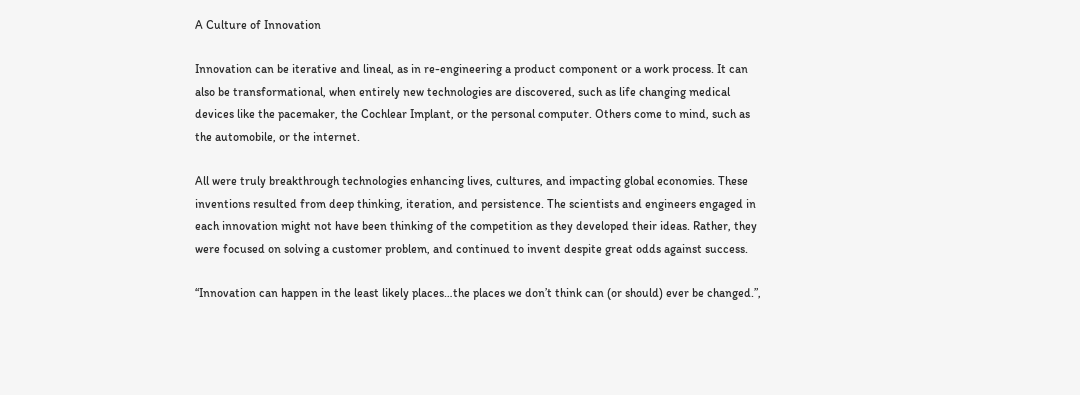A Culture of Innovation

Innovation can be iterative and lineal, as in re-engineering a product component or a work process. It can also be transformational, when entirely new technologies are discovered, such as life changing medical devices like the pacemaker, the Cochlear Implant, or the personal computer. Others come to mind, such as the automobile, or the internet.

All were truly breakthrough technologies enhancing lives, cultures, and impacting global economies. These inventions resulted from deep thinking, iteration, and persistence. The scientists and engineers engaged in each innovation might not have been thinking of the competition as they developed their ideas. Rather, they were focused on solving a customer problem, and continued to invent despite great odds against success.

“Innovation can happen in the least likely places…the places we don’t think can (or should) ever be changed.”,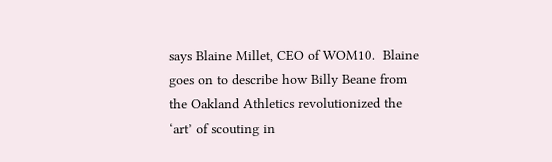says Blaine Millet, CEO of WOM10.  Blaine goes on to describe how Billy Beane from the Oakland Athletics revolutionized the ‘art’ of scouting in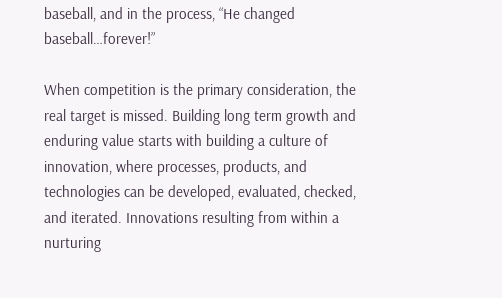baseball, and in the process, “He changed baseball…forever!”

When competition is the primary consideration, the real target is missed. Building long term growth and enduring value starts with building a culture of innovation, where processes, products, and technologies can be developed, evaluated, checked, and iterated. Innovations resulting from within a nurturing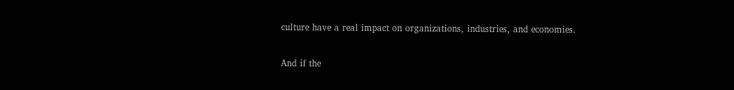culture have a real impact on organizations, industries, and economies.

And if the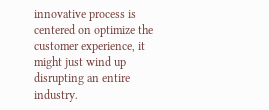innovative process is centered on optimize the customer experience, it might just wind up disrupting an entire industry.